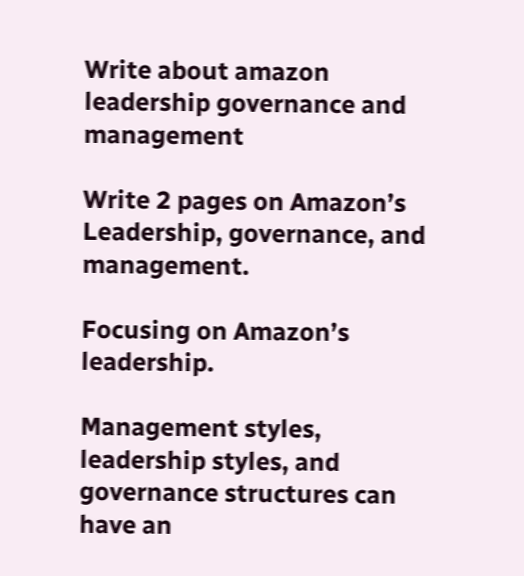Write about amazon leadership governance and management

Write 2 pages on Amazon’s Leadership, governance, and management.

Focusing on Amazon’s leadership.

Management styles, leadership styles, and governance structures can have an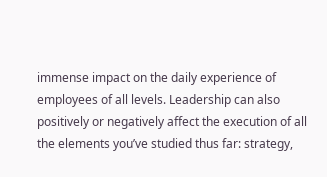immense impact on the daily experience of employees of all levels. Leadership can also positively or negatively affect the execution of all the elements you’ve studied thus far: strategy,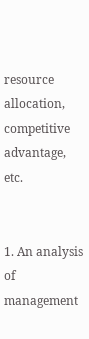resource allocation, competitive advantage, etc.


1. An analysis of management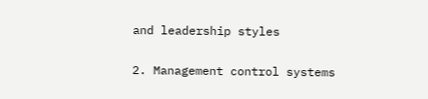and leadership styles

2. Management control systems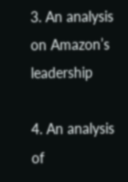3. An analysis on Amazon’s leadership

4. An analysis of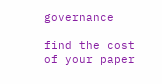governance

find the cost of your paper